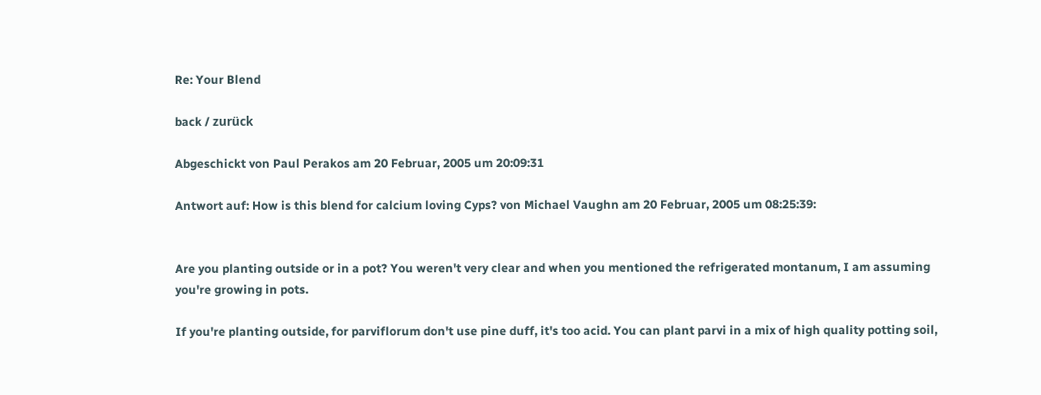Re: Your Blend

back / zurück

Abgeschickt von Paul Perakos am 20 Februar, 2005 um 20:09:31

Antwort auf: How is this blend for calcium loving Cyps? von Michael Vaughn am 20 Februar, 2005 um 08:25:39:


Are you planting outside or in a pot? You weren't very clear and when you mentioned the refrigerated montanum, I am assuming you're growing in pots.

If you're planting outside, for parviflorum don't use pine duff, it's too acid. You can plant parvi in a mix of high quality potting soil,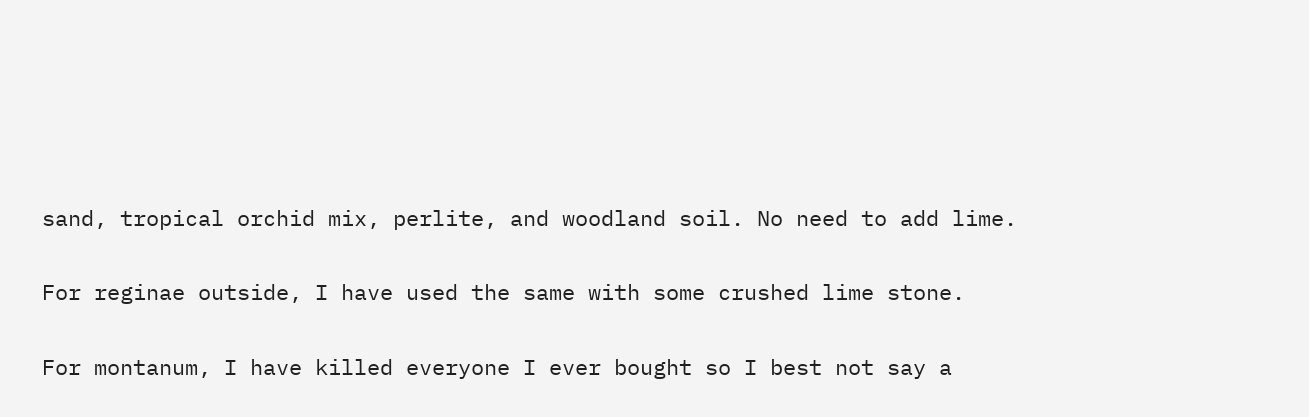sand, tropical orchid mix, perlite, and woodland soil. No need to add lime.

For reginae outside, I have used the same with some crushed lime stone.

For montanum, I have killed everyone I ever bought so I best not say a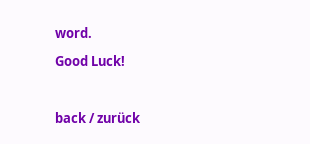word.

Good Luck!



back / zurück